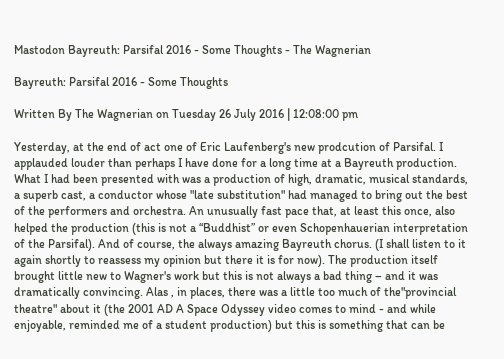Mastodon Bayreuth: Parsifal 2016 - Some Thoughts - The Wagnerian

Bayreuth: Parsifal 2016 - Some Thoughts

Written By The Wagnerian on Tuesday 26 July 2016 | 12:08:00 pm

Yesterday, at the end of act one of Eric Laufenberg's new prodcution of Parsifal. I applauded louder than perhaps I have done for a long time at a Bayreuth production. What I had been presented with was a production of high, dramatic, musical standards, a superb cast, a conductor whose "late substitution" had managed to bring out the best of the performers and orchestra. An unusually fast pace that, at least this once, also helped the production (this is not a “Buddhist” or even Schopenhauerian interpretation of the Parsifal). And of course, the always amazing Bayreuth chorus. (I shall listen to it again shortly to reassess my opinion but there it is for now). The production itself brought little new to Wagner's work but this is not always a bad thing – and it was dramatically convincing. Alas , in places, there was a little too much of the"provincial theatre" about it (the 2001 AD A Space Odyssey video comes to mind - and while enjoyable, reminded me of a student production) but this is something that can be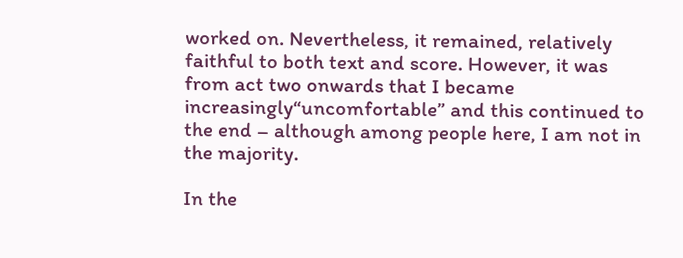worked on. Nevertheless, it remained, relatively faithful to both text and score. However, it was from act two onwards that I became increasingly“uncomfortable” and this continued to the end – although among people here, I am not in the majority.

In the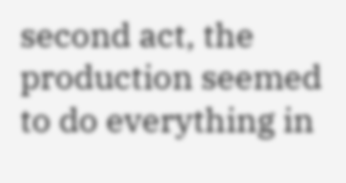second act, the production seemed to do everything in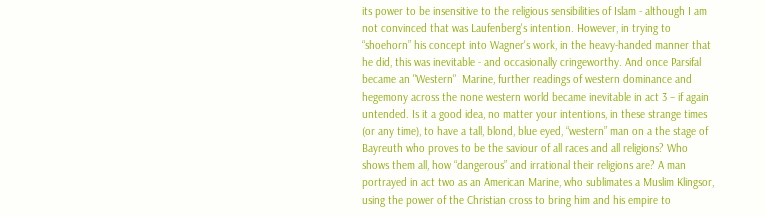its power to be insensitive to the religious sensibilities of Islam - although I am not convinced that was Laufenberg's intention. However, in trying to “shoehorn” his concept into Wagner's work, in the heavy-handed manner that he did, this was inevitable - and occasionally cringeworthy. And once Parsifal became an "Western"  Marine, further readings of western dominance and hegemony across the none western world became inevitable in act 3 – if again untended. Is it a good idea, no matter your intentions, in these strange times (or any time), to have a tall, blond, blue eyed, “western” man on a the stage of Bayreuth who proves to be the saviour of all races and all religions? Who shows them all, how “dangerous” and irrational their religions are? A man portrayed in act two as an American Marine, who sublimates a Muslim Klingsor, using the power of the Christian cross to bring him and his empire to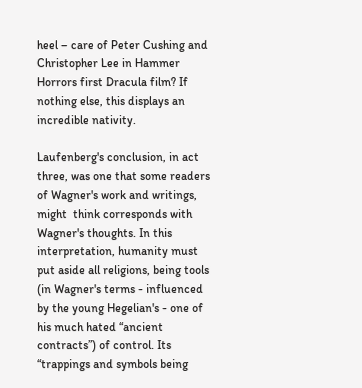heel – care of Peter Cushing and Christopher Lee in Hammer Horrors first Dracula film? If nothing else, this displays an incredible nativity.

Laufenberg's conclusion, in act three, was one that some readers of Wagner's work and writings, might  think corresponds with Wagner's thoughts. In this interpretation, humanity must put aside all religions, being tools (in Wagner's terms - influenced by the young Hegelian's - one of his much hated “ancient contracts”) of control. Its “trappings and symbols being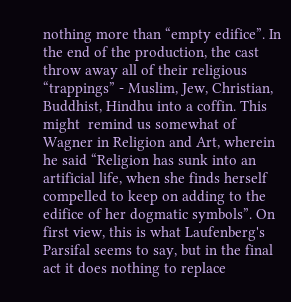nothing more than “empty edifice”. In the end of the production, the cast throw away all of their religious “trappings” - Muslim, Jew, Christian, Buddhist, Hindhu into a coffin. This might  remind us somewhat of Wagner in Religion and Art, wherein he said “Religion has sunk into an artificial life, when she finds herself compelled to keep on adding to the edifice of her dogmatic symbols”. On first view, this is what Laufenberg's Parsifal seems to say, but in the final act it does nothing to replace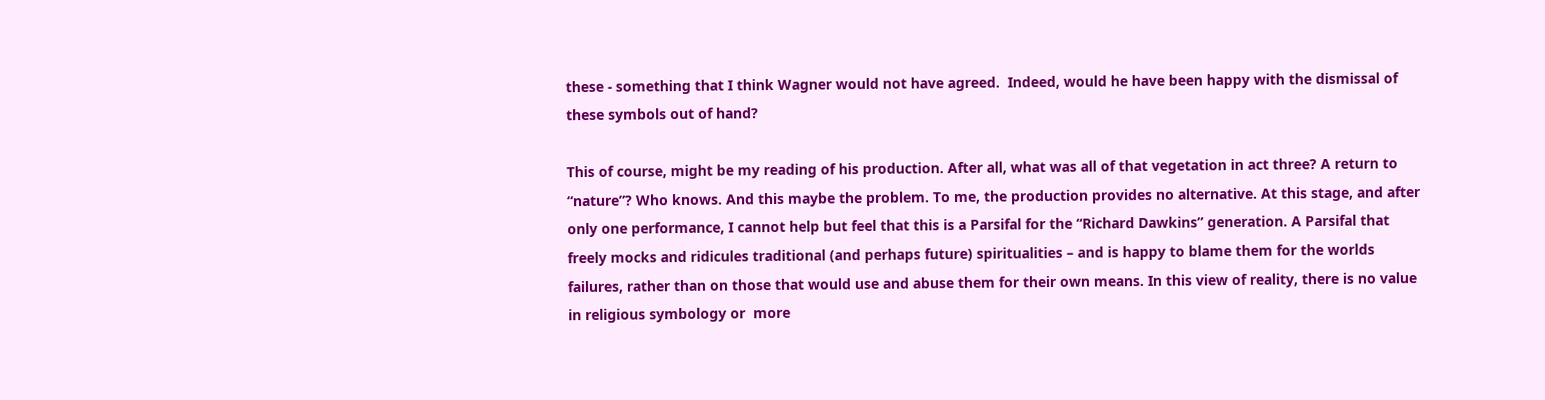these - something that I think Wagner would not have agreed.  Indeed, would he have been happy with the dismissal of these symbols out of hand?

This of course, might be my reading of his production. After all, what was all of that vegetation in act three? A return to “nature”? Who knows. And this maybe the problem. To me, the production provides no alternative. At this stage, and after only one performance, I cannot help but feel that this is a Parsifal for the “Richard Dawkins” generation. A Parsifal that freely mocks and ridicules traditional (and perhaps future) spiritualities – and is happy to blame them for the worlds failures, rather than on those that would use and abuse them for their own means. In this view of reality, there is no value in religious symbology or  more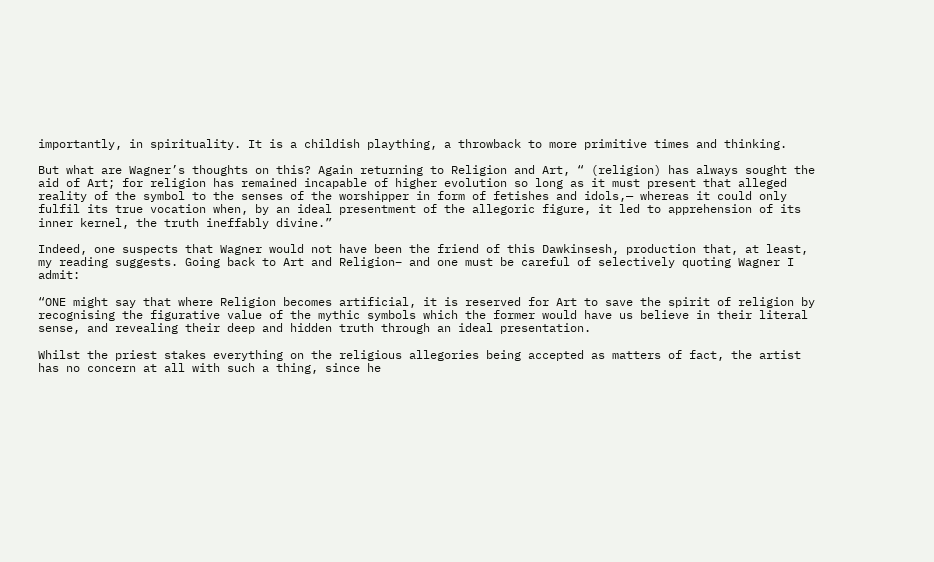importantly, in spirituality. It is a childish plaything, a throwback to more primitive times and thinking.

But what are Wagner’s thoughts on this? Again returning to Religion and Art, “ (religion) has always sought the aid of Art; for religion has remained incapable of higher evolution so long as it must present that alleged reality of the symbol to the senses of the worshipper in form of fetishes and idols,— whereas it could only fulfil its true vocation when, by an ideal presentment of the allegoric figure, it led to apprehension of its inner kernel, the truth ineffably divine.”

Indeed, one suspects that Wagner would not have been the friend of this Dawkinsesh, production that, at least, my reading suggests. Going back to Art and Religion– and one must be careful of selectively quoting Wagner I admit:

“ONE might say that where Religion becomes artificial, it is reserved for Art to save the spirit of religion by recognising the figurative value of the mythic symbols which the former would have us believe in their literal sense, and revealing their deep and hidden truth through an ideal presentation.

Whilst the priest stakes everything on the religious allegories being accepted as matters of fact, the artist has no concern at all with such a thing, since he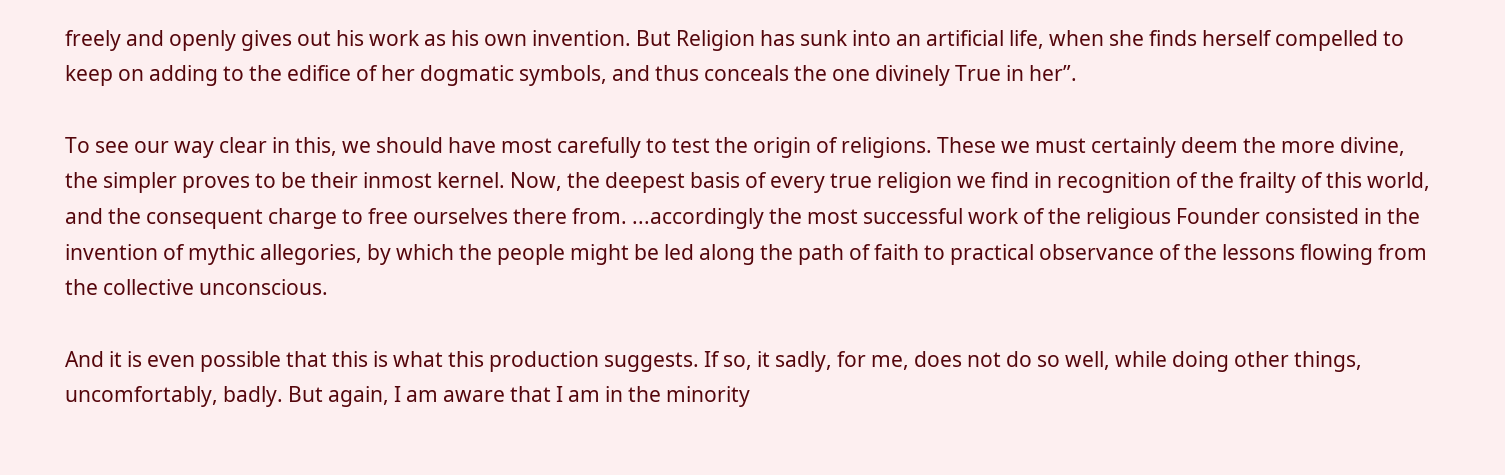freely and openly gives out his work as his own invention. But Religion has sunk into an artificial life, when she finds herself compelled to keep on adding to the edifice of her dogmatic symbols, and thus conceals the one divinely True in her”.

To see our way clear in this, we should have most carefully to test the origin of religions. These we must certainly deem the more divine, the simpler proves to be their inmost kernel. Now, the deepest basis of every true religion we find in recognition of the frailty of this world, and the consequent charge to free ourselves there from. ...accordingly the most successful work of the religious Founder consisted in the invention of mythic allegories, by which the people might be led along the path of faith to practical observance of the lessons flowing from the collective unconscious.

And it is even possible that this is what this production suggests. If so, it sadly, for me, does not do so well, while doing other things, uncomfortably, badly. But again, I am aware that I am in the minority